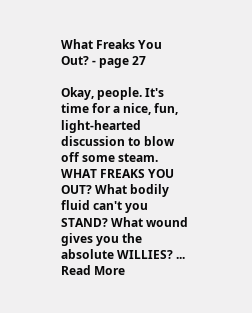What Freaks You Out? - page 27

Okay, people. It's time for a nice, fun, light-hearted discussion to blow off some steam. WHAT FREAKS YOU OUT? What bodily fluid can't you STAND? What wound gives you the absolute WILLIES? ... Read More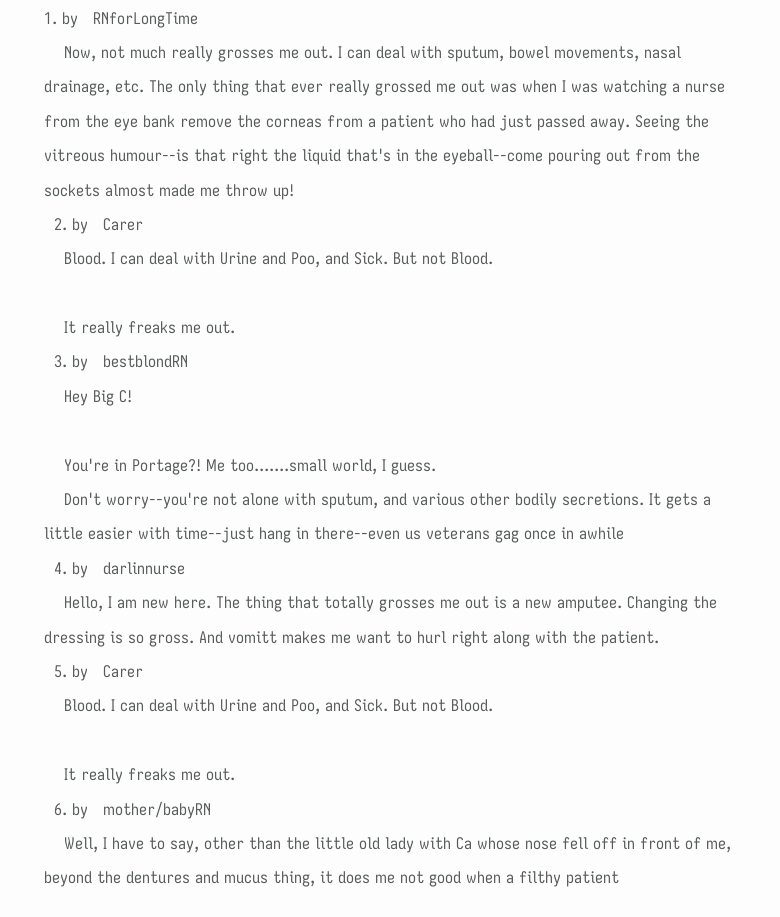1. by   RNforLongTime
    Now, not much really grosses me out. I can deal with sputum, bowel movements, nasal drainage, etc. The only thing that ever really grossed me out was when I was watching a nurse from the eye bank remove the corneas from a patient who had just passed away. Seeing the vitreous humour--is that right the liquid that's in the eyeball--come pouring out from the sockets almost made me throw up!
  2. by   Carer
    Blood. I can deal with Urine and Poo, and Sick. But not Blood.

    It really freaks me out.
  3. by   bestblondRN
    Hey Big C!

    You're in Portage?! Me too.......small world, I guess.
    Don't worry--you're not alone with sputum, and various other bodily secretions. It gets a little easier with time--just hang in there--even us veterans gag once in awhile
  4. by   darlinnurse
    Hello, I am new here. The thing that totally grosses me out is a new amputee. Changing the dressing is so gross. And vomitt makes me want to hurl right along with the patient.
  5. by   Carer
    Blood. I can deal with Urine and Poo, and Sick. But not Blood.

    It really freaks me out.
  6. by   mother/babyRN
    Well, I have to say, other than the little old lady with Ca whose nose fell off in front of me, beyond the dentures and mucus thing, it does me not good when a filthy patient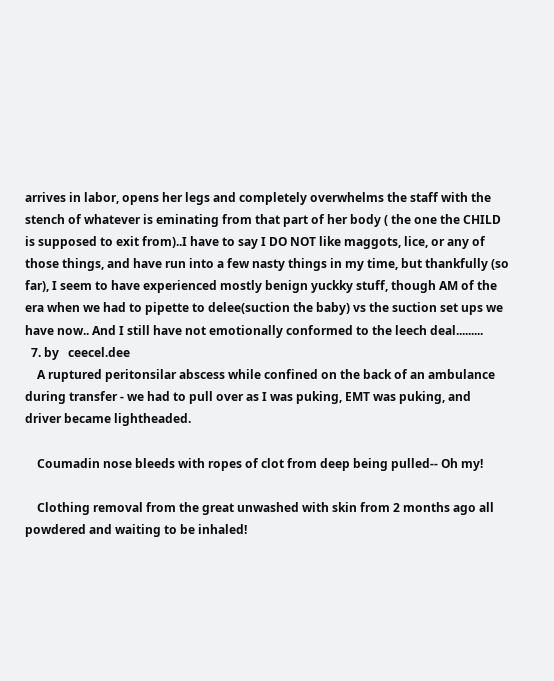arrives in labor, opens her legs and completely overwhelms the staff with the stench of whatever is eminating from that part of her body ( the one the CHILD is supposed to exit from)..I have to say I DO NOT like maggots, lice, or any of those things, and have run into a few nasty things in my time, but thankfully (so far), I seem to have experienced mostly benign yuckky stuff, though AM of the era when we had to pipette to delee(suction the baby) vs the suction set ups we have now.. And I still have not emotionally conformed to the leech deal.........
  7. by   ceecel.dee
    A ruptured peritonsilar abscess while confined on the back of an ambulance during transfer - we had to pull over as I was puking, EMT was puking, and driver became lightheaded.

    Coumadin nose bleeds with ropes of clot from deep being pulled-- Oh my!

    Clothing removal from the great unwashed with skin from 2 months ago all powdered and waiting to be inhaled!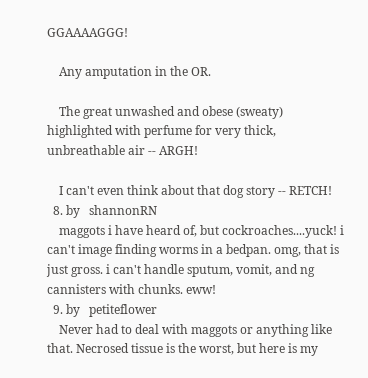GGAAAAGGG!

    Any amputation in the OR.

    The great unwashed and obese (sweaty) highlighted with perfume for very thick, unbreathable air -- ARGH!

    I can't even think about that dog story -- RETCH!
  8. by   shannonRN
    maggots i have heard of, but cockroaches....yuck! i can't image finding worms in a bedpan. omg, that is just gross. i can't handle sputum, vomit, and ng cannisters with chunks. eww!
  9. by   petiteflower
    Never had to deal with maggots or anything like that. Necrosed tissue is the worst, but here is my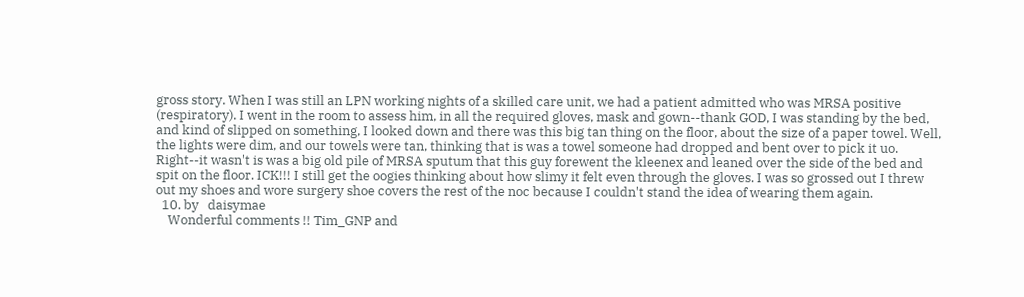gross story. When I was still an LPN working nights of a skilled care unit, we had a patient admitted who was MRSA positive (respiratory). I went in the room to assess him, in all the required gloves, mask and gown--thank GOD, I was standing by the bed, and kind of slipped on something, I looked down and there was this big tan thing on the floor, about the size of a paper towel. Well, the lights were dim, and our towels were tan, thinking that is was a towel someone had dropped and bent over to pick it uo. Right--it wasn't is was a big old pile of MRSA sputum that this guy forewent the kleenex and leaned over the side of the bed and spit on the floor. ICK!!! I still get the oogies thinking about how slimy it felt even through the gloves. I was so grossed out I threw out my shoes and wore surgery shoe covers the rest of the noc because I couldn't stand the idea of wearing them again.
  10. by   daisymae
    Wonderful comments !! Tim_GNP and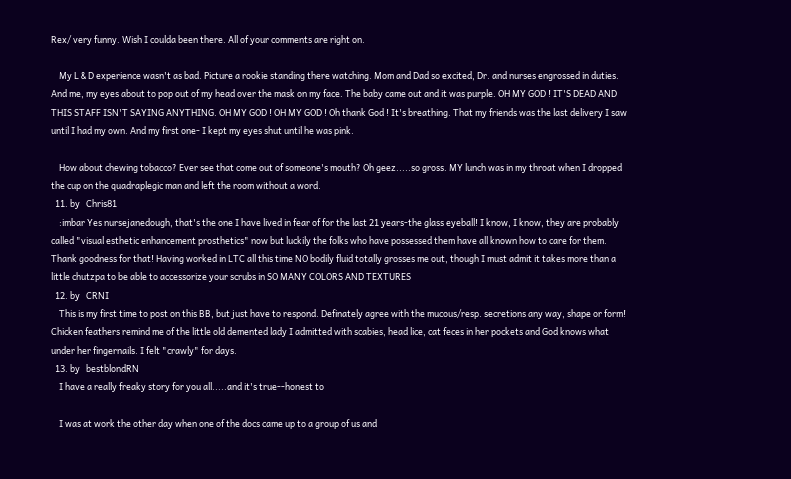Rex/ very funny. Wish I coulda been there. All of your comments are right on.

    My L & D experience wasn't as bad. Picture a rookie standing there watching. Mom and Dad so excited, Dr. and nurses engrossed in duties. And me, my eyes about to pop out of my head over the mask on my face. The baby came out and it was purple. OH MY GOD ! IT'S DEAD AND THIS STAFF ISN'T SAYING ANYTHING. OH MY GOD ! OH MY GOD ! Oh thank God ! It's breathing. That my friends was the last delivery I saw until I had my own. And my first one- I kept my eyes shut until he was pink.

    How about chewing tobacco? Ever see that come out of someone's mouth? Oh geez.....so gross. MY lunch was in my throat when I dropped the cup on the quadraplegic man and left the room without a word.
  11. by   Chris81
    :imbar Yes nursejanedough, that's the one I have lived in fear of for the last 21 years-the glass eyeball! I know, I know, they are probably called "visual esthetic enhancement prosthetics" now but luckily the folks who have possessed them have all known how to care for them. Thank goodness for that! Having worked in LTC all this time NO bodily fluid totally grosses me out, though I must admit it takes more than a little chutzpa to be able to accessorize your scrubs in SO MANY COLORS AND TEXTURES
  12. by   CRNI
    This is my first time to post on this BB, but just have to respond. Definately agree with the mucous/resp. secretions any way, shape or form! Chicken feathers remind me of the little old demented lady I admitted with scabies, head lice, cat feces in her pockets and God knows what under her fingernails. I felt "crawly" for days.
  13. by   bestblondRN
    I have a really freaky story for you all.....and it's true--honest to

    I was at work the other day when one of the docs came up to a group of us and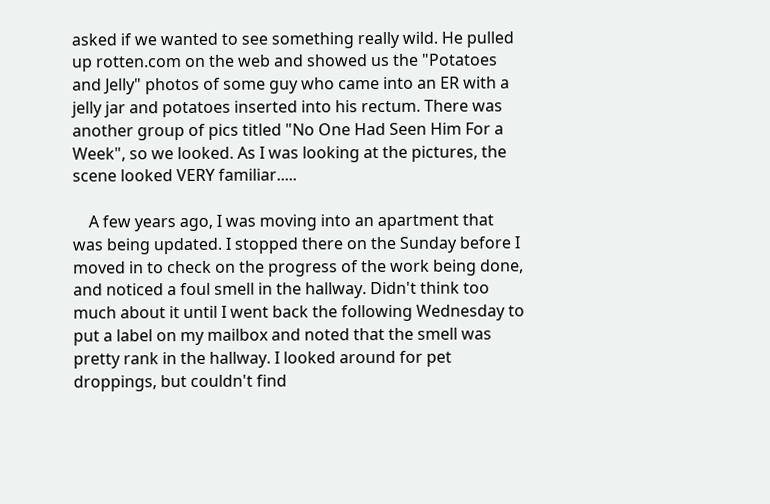asked if we wanted to see something really wild. He pulled up rotten.com on the web and showed us the "Potatoes and Jelly" photos of some guy who came into an ER with a jelly jar and potatoes inserted into his rectum. There was another group of pics titled "No One Had Seen Him For a Week", so we looked. As I was looking at the pictures, the scene looked VERY familiar.....

    A few years ago, I was moving into an apartment that was being updated. I stopped there on the Sunday before I moved in to check on the progress of the work being done, and noticed a foul smell in the hallway. Didn't think too much about it until I went back the following Wednesday to put a label on my mailbox and noted that the smell was pretty rank in the hallway. I looked around for pet droppings, but couldn't find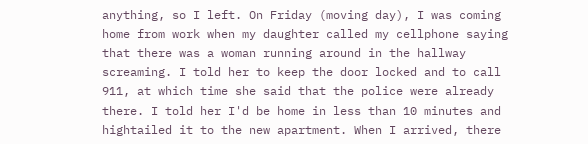anything, so I left. On Friday (moving day), I was coming home from work when my daughter called my cellphone saying that there was a woman running around in the hallway screaming. I told her to keep the door locked and to call 911, at which time she said that the police were already there. I told her I'd be home in less than 10 minutes and hightailed it to the new apartment. When I arrived, there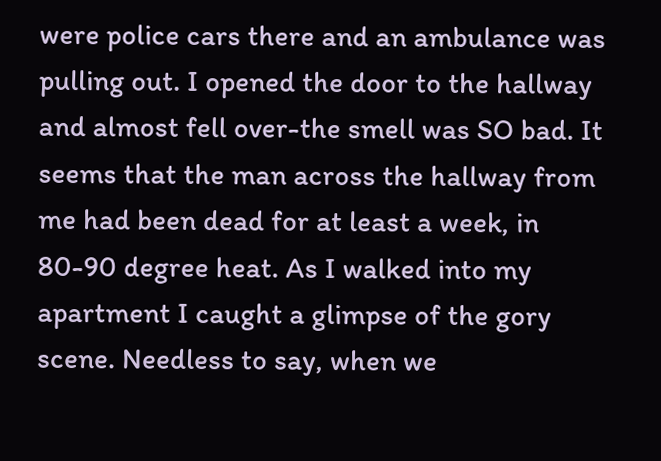were police cars there and an ambulance was pulling out. I opened the door to the hallway and almost fell over-the smell was SO bad. It seems that the man across the hallway from me had been dead for at least a week, in 80-90 degree heat. As I walked into my apartment I caught a glimpse of the gory scene. Needless to say, when we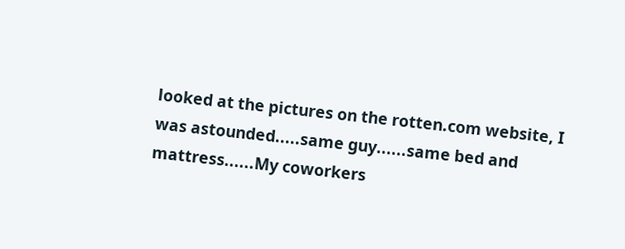looked at the pictures on the rotten.com website, I was astounded.....same guy......same bed and mattress......My coworkers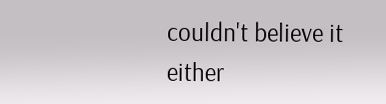couldn't believe it either